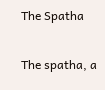The Spatha

The spatha, a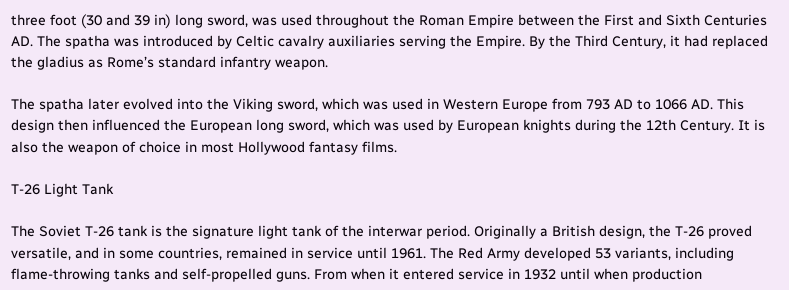three foot (30 and 39 in) long sword, was used throughout the Roman Empire between the First and Sixth Centuries AD. The spatha was introduced by Celtic cavalry auxiliaries serving the Empire. By the Third Century, it had replaced the gladius as Rome’s standard infantry weapon.

The spatha later evolved into the Viking sword, which was used in Western Europe from 793 AD to 1066 AD. This design then influenced the European long sword, which was used by European knights during the 12th Century. It is also the weapon of choice in most Hollywood fantasy films.

T-26 Light Tank

The Soviet T-26 tank is the signature light tank of the interwar period. Originally a British design, the T-26 proved versatile, and in some countries, remained in service until 1961. The Red Army developed 53 variants, including flame-throwing tanks and self-propelled guns. From when it entered service in 1932 until when production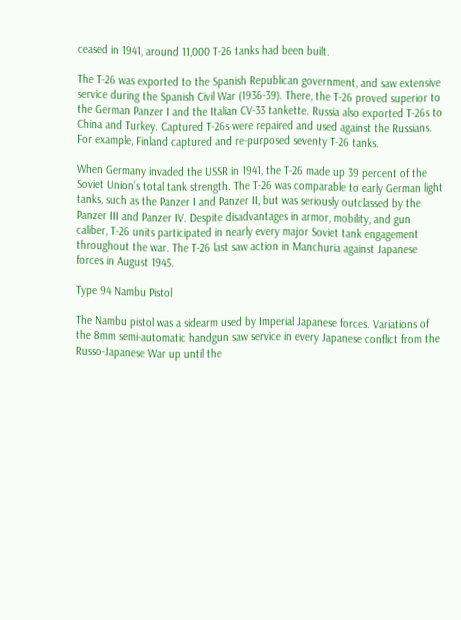ceased in 1941, around 11,000 T-26 tanks had been built.

The T-26 was exported to the Spanish Republican government, and saw extensive service during the Spanish Civil War (1936-39). There, the T-26 proved superior to the German Panzer I and the Italian CV-33 tankette. Russia also exported T-26s to China and Turkey. Captured T-26s were repaired and used against the Russians. For example, Finland captured and re-purposed seventy T-26 tanks.

When Germany invaded the USSR in 1941, the T-26 made up 39 percent of the Soviet Union’s total tank strength. The T-26 was comparable to early German light tanks, such as the Panzer I and Panzer II, but was seriously outclassed by the Panzer III and Panzer IV. Despite disadvantages in armor, mobility, and gun caliber, T-26 units participated in nearly every major Soviet tank engagement throughout the war. The T-26 last saw action in Manchuria against Japanese forces in August 1945.

Type 94 Nambu Pistol

The Nambu pistol was a sidearm used by Imperial Japanese forces. Variations of the 8mm semi-automatic handgun saw service in every Japanese conflict from the Russo-Japanese War up until the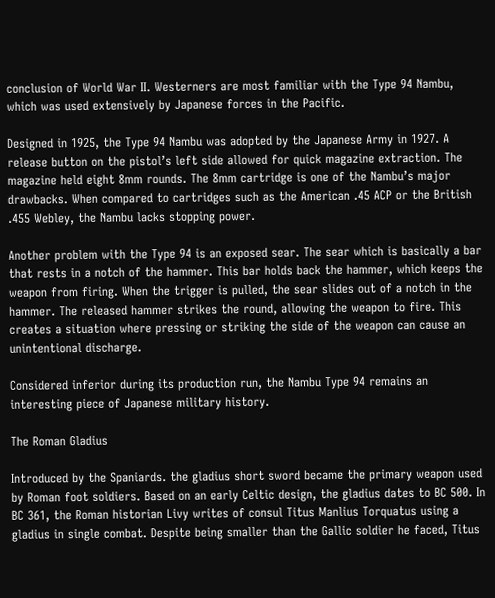conclusion of World War II. Westerners are most familiar with the Type 94 Nambu, which was used extensively by Japanese forces in the Pacific.

Designed in 1925, the Type 94 Nambu was adopted by the Japanese Army in 1927. A release button on the pistol’s left side allowed for quick magazine extraction. The magazine held eight 8mm rounds. The 8mm cartridge is one of the Nambu’s major drawbacks. When compared to cartridges such as the American .45 ACP or the British .455 Webley, the Nambu lacks stopping power.

Another problem with the Type 94 is an exposed sear. The sear which is basically a bar that rests in a notch of the hammer. This bar holds back the hammer, which keeps the weapon from firing. When the trigger is pulled, the sear slides out of a notch in the hammer. The released hammer strikes the round, allowing the weapon to fire. This creates a situation where pressing or striking the side of the weapon can cause an unintentional discharge.

Considered inferior during its production run, the Nambu Type 94 remains an interesting piece of Japanese military history.

The Roman Gladius

Introduced by the Spaniards. the gladius short sword became the primary weapon used by Roman foot soldiers. Based on an early Celtic design, the gladius dates to BC 500. In BC 361, the Roman historian Livy writes of consul Titus Manlius Torquatus using a gladius in single combat. Despite being smaller than the Gallic soldier he faced, Titus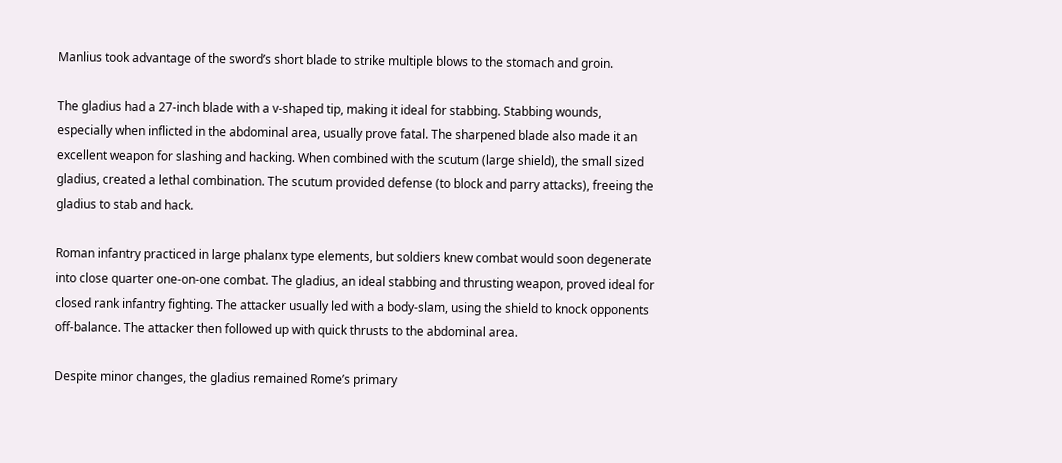Manlius took advantage of the sword’s short blade to strike multiple blows to the stomach and groin.

The gladius had a 27-inch blade with a v-shaped tip, making it ideal for stabbing. Stabbing wounds, especially when inflicted in the abdominal area, usually prove fatal. The sharpened blade also made it an excellent weapon for slashing and hacking. When combined with the scutum (large shield), the small sized gladius, created a lethal combination. The scutum provided defense (to block and parry attacks), freeing the gladius to stab and hack.

Roman infantry practiced in large phalanx type elements, but soldiers knew combat would soon degenerate into close quarter one-on-one combat. The gladius, an ideal stabbing and thrusting weapon, proved ideal for closed rank infantry fighting. The attacker usually led with a body-slam, using the shield to knock opponents off-balance. The attacker then followed up with quick thrusts to the abdominal area.

Despite minor changes, the gladius remained Rome’s primary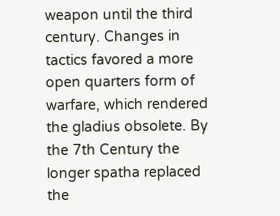weapon until the third century. Changes in tactics favored a more open quarters form of warfare, which rendered the gladius obsolete. By the 7th Century the longer spatha replaced the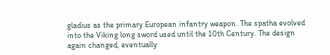gladius as the primary European infantry weapon. The spatha evolved into the Viking long sword used until the 10th Century. The design again changed, eventually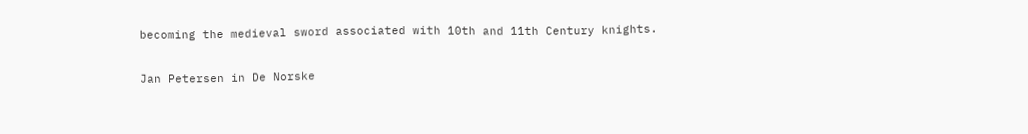becoming the medieval sword associated with 10th and 11th Century knights.

Jan Petersen in De Norske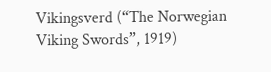Vikingsverd (“The Norwegian Viking Swords”, 1919)